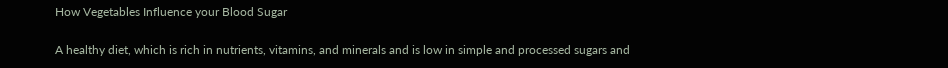How Vegetables Influence your Blood Sugar

A healthy diet, which is rich in nutrients, vitamins, and minerals and is low in simple and processed sugars and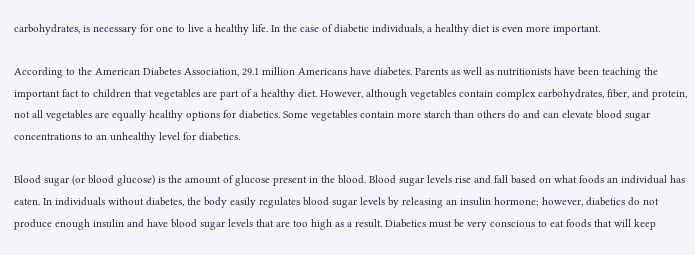carbohydrates, is necessary for one to live a healthy life. In the case of diabetic individuals, a healthy diet is even more important.

According to the American Diabetes Association, 29.1 million Americans have diabetes. Parents as well as nutritionists have been teaching the important fact to children that vegetables are part of a healthy diet. However, although vegetables contain complex carbohydrates, fiber, and protein, not all vegetables are equally healthy options for diabetics. Some vegetables contain more starch than others do and can elevate blood sugar concentrations to an unhealthy level for diabetics.

Blood sugar (or blood glucose) is the amount of glucose present in the blood. Blood sugar levels rise and fall based on what foods an individual has eaten. In individuals without diabetes, the body easily regulates blood sugar levels by releasing an insulin hormone; however, diabetics do not produce enough insulin and have blood sugar levels that are too high as a result. Diabetics must be very conscious to eat foods that will keep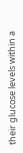their glucose levels within a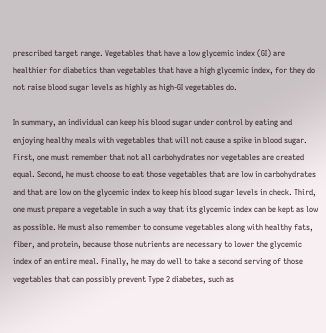prescribed target range. Vegetables that have a low glycemic index (GI) are healthier for diabetics than vegetables that have a high glycemic index, for they do not raise blood sugar levels as highly as high-GI vegetables do.

In summary, an individual can keep his blood sugar under control by eating and enjoying healthy meals with vegetables that will not cause a spike in blood sugar. First, one must remember that not all carbohydrates nor vegetables are created equal. Second, he must choose to eat those vegetables that are low in carbohydrates and that are low on the glycemic index to keep his blood sugar levels in check. Third, one must prepare a vegetable in such a way that its glycemic index can be kept as low as possible. He must also remember to consume vegetables along with healthy fats, fiber, and protein, because those nutrients are necessary to lower the glycemic index of an entire meal. Finally, he may do well to take a second serving of those vegetables that can possibly prevent Type 2 diabetes, such as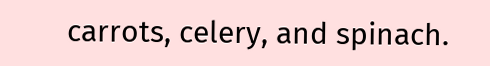carrots, celery, and spinach.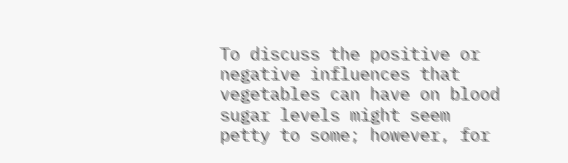To discuss the positive or negative influences that vegetables can have on blood sugar levels might seem petty to some; however, for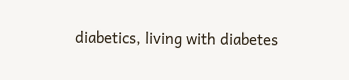diabetics, living with diabetes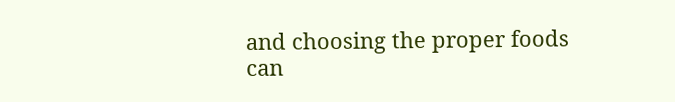and choosing the proper foods can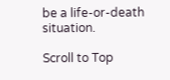be a life-or-death situation.

Scroll to Top